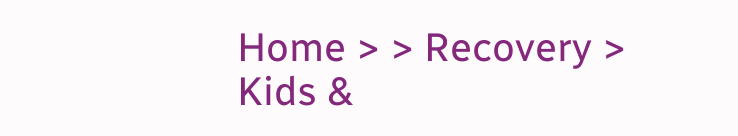Home > > Recovery > Kids &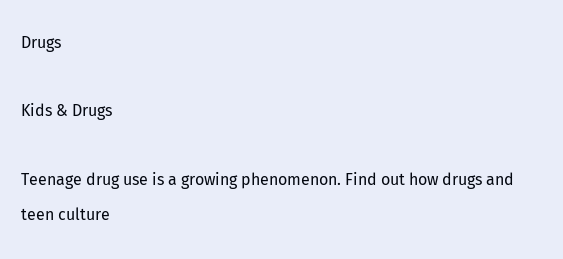Drugs

Kids & Drugs

Teenage drug use is a growing phenomenon. Find out how drugs and teen culture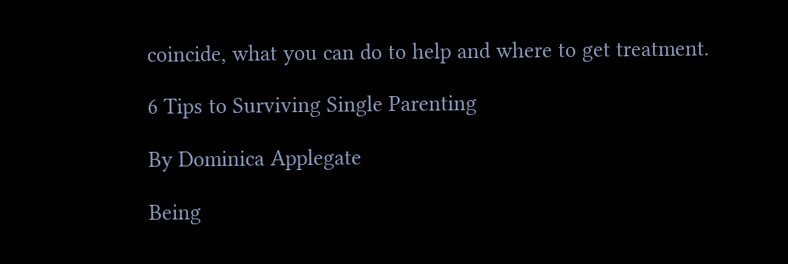coincide, what you can do to help and where to get treatment.

6 Tips to Surviving Single Parenting

By Dominica Applegate

Being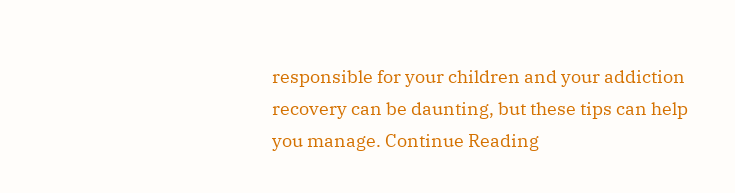responsible for your children and your addiction recovery can be daunting, but these tips can help you manage. Continue Reading